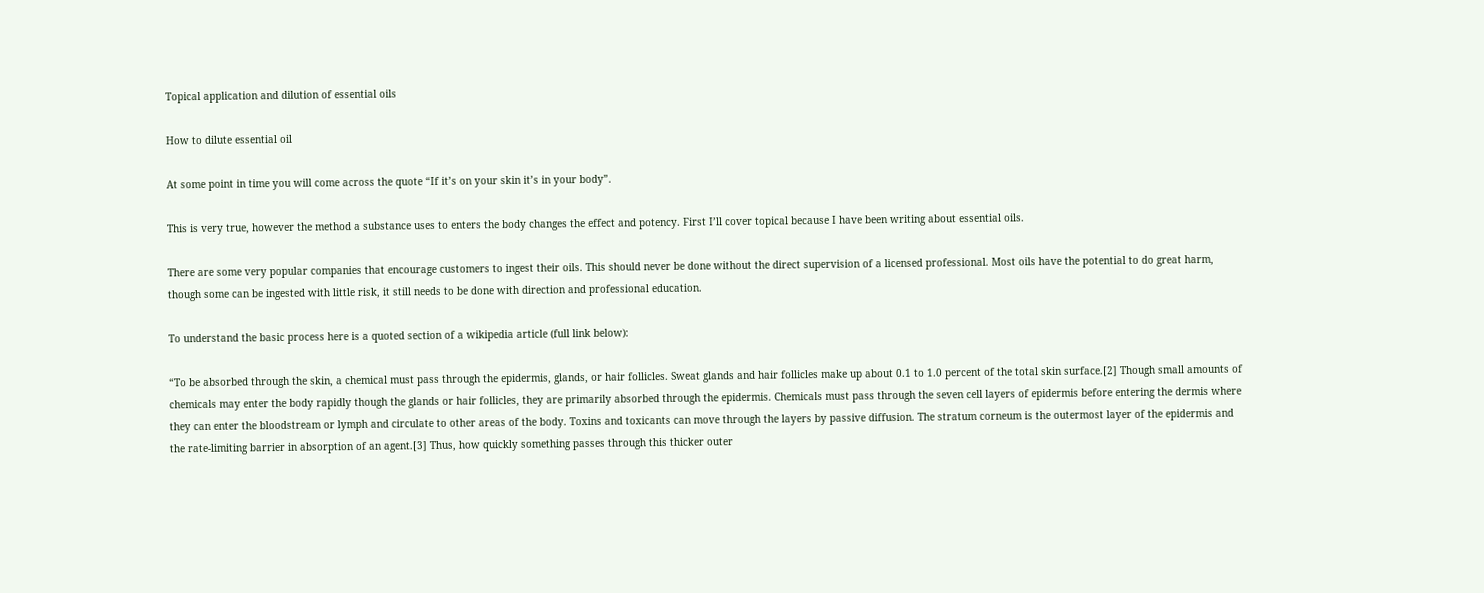Topical application and dilution of essential oils

How to dilute essential oil

At some point in time you will come across the quote “If it’s on your skin it’s in your body”.

This is very true, however the method a substance uses to enters the body changes the effect and potency. First I’ll cover topical because I have been writing about essential oils.

There are some very popular companies that encourage customers to ingest their oils. This should never be done without the direct supervision of a licensed professional. Most oils have the potential to do great harm, though some can be ingested with little risk, it still needs to be done with direction and professional education.

To understand the basic process here is a quoted section of a wikipedia article (full link below):

“To be absorbed through the skin, a chemical must pass through the epidermis, glands, or hair follicles. Sweat glands and hair follicles make up about 0.1 to 1.0 percent of the total skin surface.[2] Though small amounts of chemicals may enter the body rapidly though the glands or hair follicles, they are primarily absorbed through the epidermis. Chemicals must pass through the seven cell layers of epidermis before entering the dermis where they can enter the bloodstream or lymph and circulate to other areas of the body. Toxins and toxicants can move through the layers by passive diffusion. The stratum corneum is the outermost layer of the epidermis and the rate-limiting barrier in absorption of an agent.[3] Thus, how quickly something passes through this thicker outer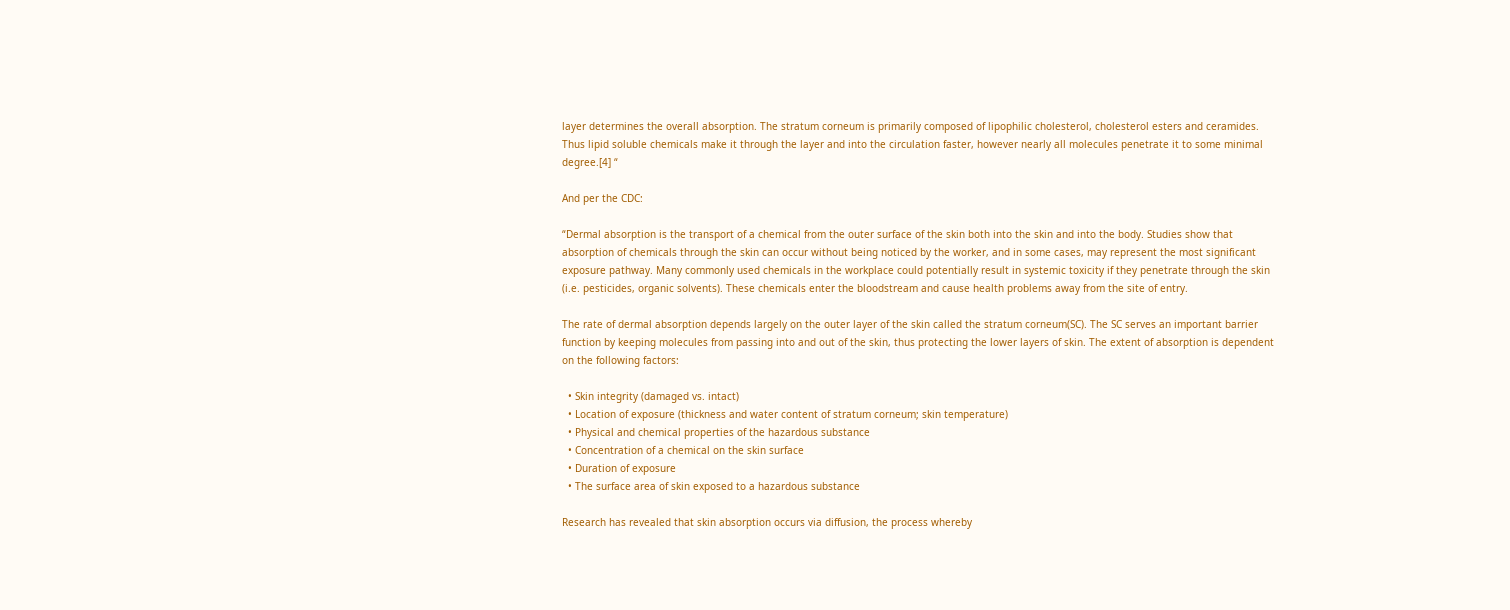layer determines the overall absorption. The stratum corneum is primarily composed of lipophilic cholesterol, cholesterol esters and ceramides. Thus lipid soluble chemicals make it through the layer and into the circulation faster, however nearly all molecules penetrate it to some minimal degree.[4] “

And per the CDC:

“Dermal absorption is the transport of a chemical from the outer surface of the skin both into the skin and into the body. Studies show that absorption of chemicals through the skin can occur without being noticed by the worker, and in some cases, may represent the most significant exposure pathway. Many commonly used chemicals in the workplace could potentially result in systemic toxicity if they penetrate through the skin (i.e. pesticides, organic solvents). These chemicals enter the bloodstream and cause health problems away from the site of entry.

The rate of dermal absorption depends largely on the outer layer of the skin called the stratum corneum(SC). The SC serves an important barrier function by keeping molecules from passing into and out of the skin, thus protecting the lower layers of skin. The extent of absorption is dependent on the following factors:

  • Skin integrity (damaged vs. intact)
  • Location of exposure (thickness and water content of stratum corneum; skin temperature)
  • Physical and chemical properties of the hazardous substance
  • Concentration of a chemical on the skin surface
  • Duration of exposure
  • The surface area of skin exposed to a hazardous substance

Research has revealed that skin absorption occurs via diffusion, the process whereby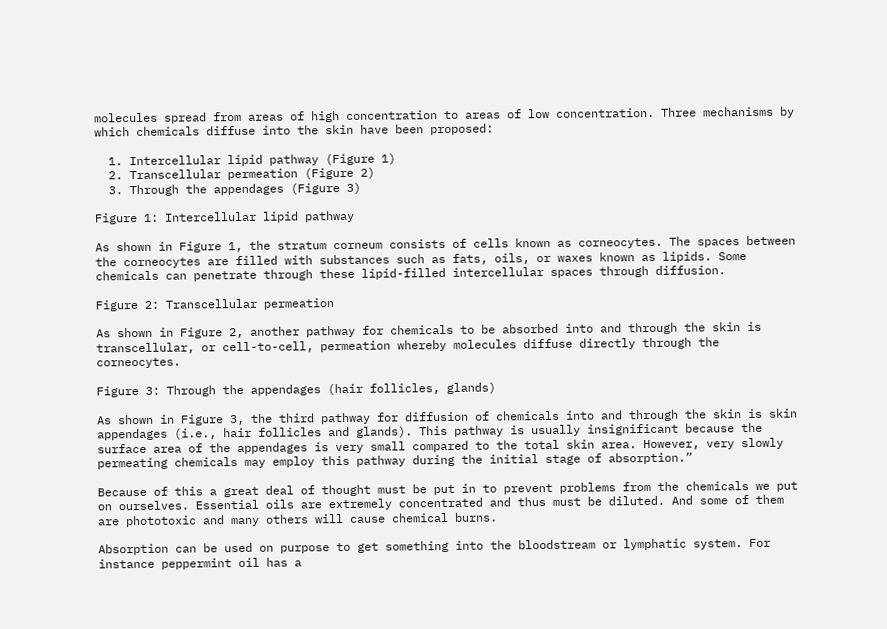molecules spread from areas of high concentration to areas of low concentration. Three mechanisms by which chemicals diffuse into the skin have been proposed:

  1. Intercellular lipid pathway (Figure 1)
  2. Transcellular permeation (Figure 2)
  3. Through the appendages (Figure 3)

Figure 1: Intercellular lipid pathway

As shown in Figure 1, the stratum corneum consists of cells known as corneocytes. The spaces between the corneocytes are filled with substances such as fats, oils, or waxes known as lipids. Some chemicals can penetrate through these lipid-filled intercellular spaces through diffusion.

Figure 2: Transcellular permeation

As shown in Figure 2, another pathway for chemicals to be absorbed into and through the skin is transcellular, or cell-to-cell, permeation whereby molecules diffuse directly through the corneocytes.

Figure 3: Through the appendages (hair follicles, glands)

As shown in Figure 3, the third pathway for diffusion of chemicals into and through the skin is skin appendages (i.e., hair follicles and glands). This pathway is usually insignificant because the surface area of the appendages is very small compared to the total skin area. However, very slowly permeating chemicals may employ this pathway during the initial stage of absorption.”

Because of this a great deal of thought must be put in to prevent problems from the chemicals we put on ourselves. Essential oils are extremely concentrated and thus must be diluted. And some of them are phototoxic and many others will cause chemical burns.

Absorption can be used on purpose to get something into the bloodstream or lymphatic system. For instance peppermint oil has a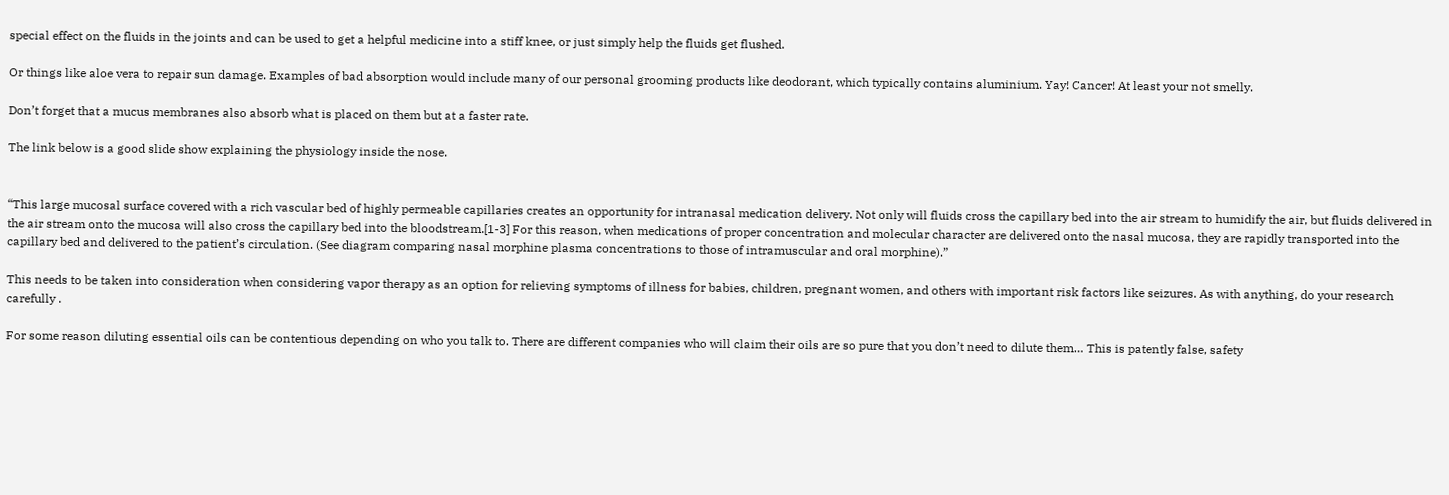special effect on the fluids in the joints and can be used to get a helpful medicine into a stiff knee, or just simply help the fluids get flushed.

Or things like aloe vera to repair sun damage. Examples of bad absorption would include many of our personal grooming products like deodorant, which typically contains aluminium. Yay! Cancer! At least your not smelly.

Don’t forget that a mucus membranes also absorb what is placed on them but at a faster rate.

The link below is a good slide show explaining the physiology inside the nose.


“This large mucosal surface covered with a rich vascular bed of highly permeable capillaries creates an opportunity for intranasal medication delivery. Not only will fluids cross the capillary bed into the air stream to humidify the air, but fluids delivered in the air stream onto the mucosa will also cross the capillary bed into the bloodstream.[1-3] For this reason, when medications of proper concentration and molecular character are delivered onto the nasal mucosa, they are rapidly transported into the capillary bed and delivered to the patient’s circulation. (See diagram comparing nasal morphine plasma concentrations to those of intramuscular and oral morphine).”

This needs to be taken into consideration when considering vapor therapy as an option for relieving symptoms of illness for babies, children, pregnant women, and others with important risk factors like seizures. As with anything, do your research carefully .

For some reason diluting essential oils can be contentious depending on who you talk to. There are different companies who will claim their oils are so pure that you don’t need to dilute them… This is patently false, safety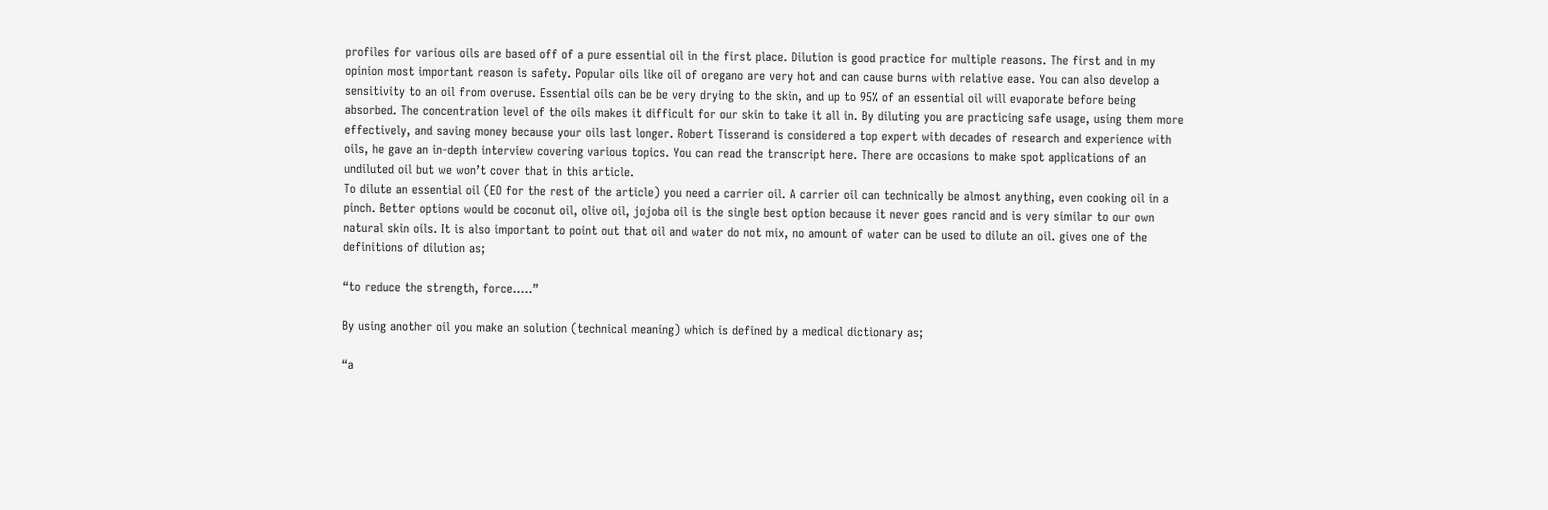profiles for various oils are based off of a pure essential oil in the first place. Dilution is good practice for multiple reasons. The first and in my opinion most important reason is safety. Popular oils like oil of oregano are very hot and can cause burns with relative ease. You can also develop a sensitivity to an oil from overuse. Essential oils can be be very drying to the skin, and up to 95% of an essential oil will evaporate before being absorbed. The concentration level of the oils makes it difficult for our skin to take it all in. By diluting you are practicing safe usage, using them more effectively, and saving money because your oils last longer. Robert Tisserand is considered a top expert with decades of research and experience with oils, he gave an in-depth interview covering various topics. You can read the transcript here. There are occasions to make spot applications of an undiluted oil but we won’t cover that in this article.
To dilute an essential oil (EO for the rest of the article) you need a carrier oil. A carrier oil can technically be almost anything, even cooking oil in a pinch. Better options would be coconut oil, olive oil, jojoba oil is the single best option because it never goes rancid and is very similar to our own natural skin oils. It is also important to point out that oil and water do not mix, no amount of water can be used to dilute an oil. gives one of the definitions of dilution as;

“to reduce the strength, force…..”

By using another oil you make an solution (technical meaning) which is defined by a medical dictionary as;

“a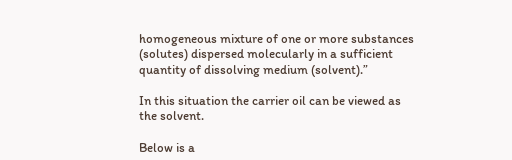homogeneous mixture of one or more substances (solutes) dispersed molecularly in a sufficient quantity of dissolving medium (solvent).”

In this situation the carrier oil can be viewed as the solvent.

Below is a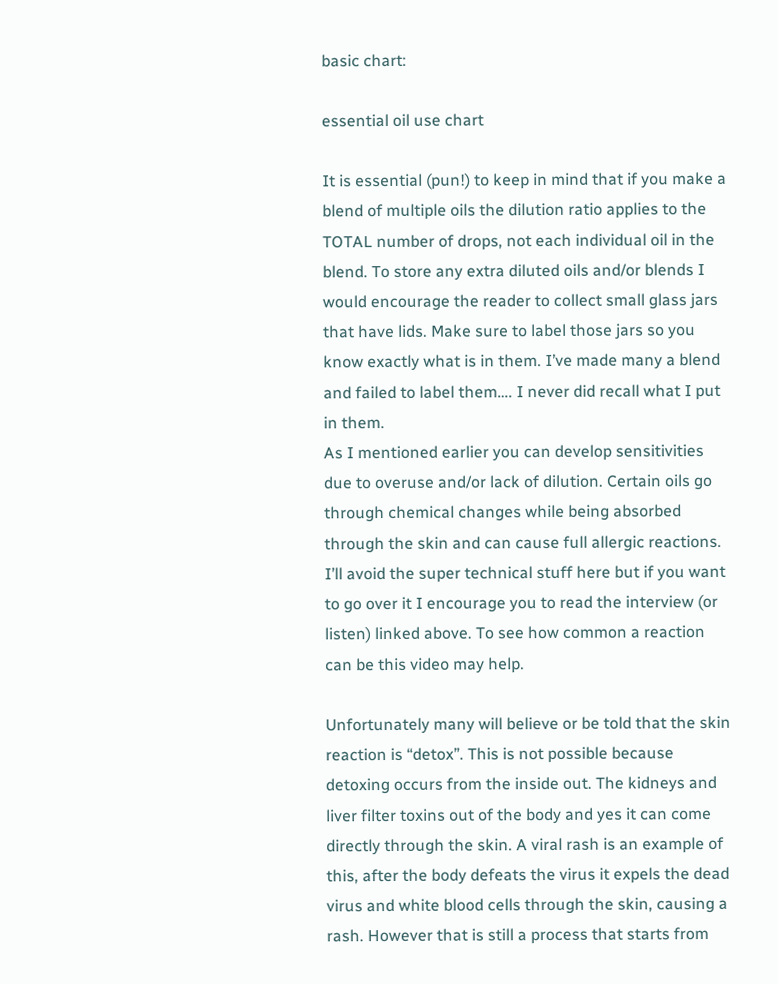basic chart:

essential oil use chart

It is essential (pun!) to keep in mind that if you make a blend of multiple oils the dilution ratio applies to the TOTAL number of drops, not each individual oil in the blend. To store any extra diluted oils and/or blends I would encourage the reader to collect small glass jars that have lids. Make sure to label those jars so you know exactly what is in them. I’ve made many a blend and failed to label them…. I never did recall what I put in them.
As I mentioned earlier you can develop sensitivities due to overuse and/or lack of dilution. Certain oils go through chemical changes while being absorbed through the skin and can cause full allergic reactions. I’ll avoid the super technical stuff here but if you want to go over it I encourage you to read the interview (or listen) linked above. To see how common a reaction can be this video may help.

Unfortunately many will believe or be told that the skin reaction is “detox”. This is not possible because detoxing occurs from the inside out. The kidneys and liver filter toxins out of the body and yes it can come directly through the skin. A viral rash is an example of this, after the body defeats the virus it expels the dead virus and white blood cells through the skin, causing a rash. However that is still a process that starts from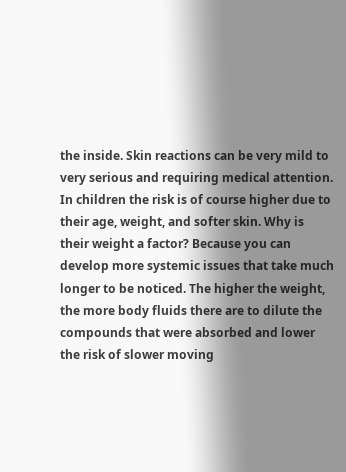the inside. Skin reactions can be very mild to very serious and requiring medical attention. In children the risk is of course higher due to their age, weight, and softer skin. Why is their weight a factor? Because you can develop more systemic issues that take much longer to be noticed. The higher the weight, the more body fluids there are to dilute the compounds that were absorbed and lower the risk of slower moving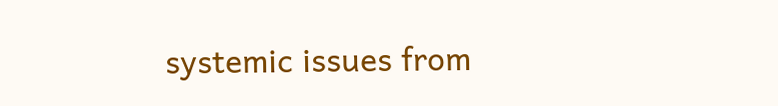systemic issues from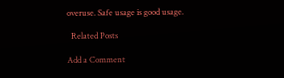overuse. Safe usage is good usage.

  Related Posts

Add a Comment